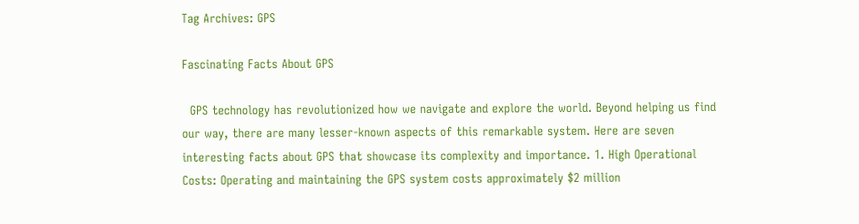Tag Archives: GPS

Fascinating Facts About GPS

  GPS technology has revolutionized how we navigate and explore the world. Beyond helping us find our way, there are many lesser-known aspects of this remarkable system. Here are seven interesting facts about GPS that showcase its complexity and importance. 1. High Operational Costs: Operating and maintaining the GPS system costs approximately $2 million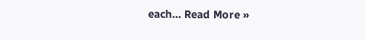each… Read More »